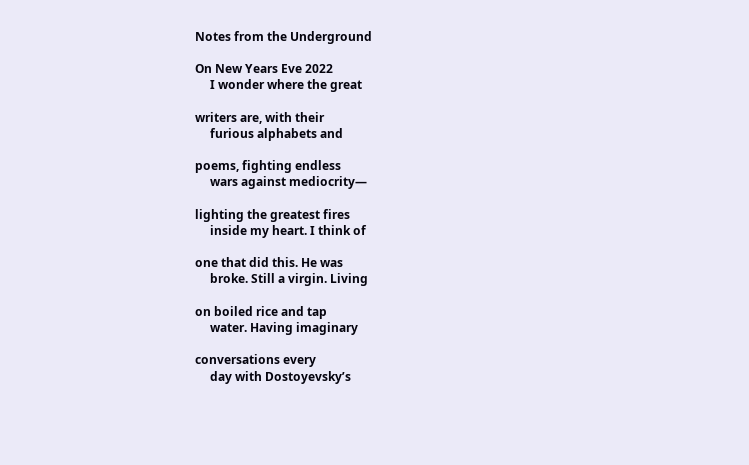Notes from the Underground

On New Years Eve 2022
     I wonder where the great

writers are, with their
     furious alphabets and

poems, fighting endless
     wars against mediocrity—

lighting the greatest fires
     inside my heart. I think of

one that did this. He was
     broke. Still a virgin. Living

on boiled rice and tap
     water. Having imaginary

conversations every
     day with Dostoyevsky’s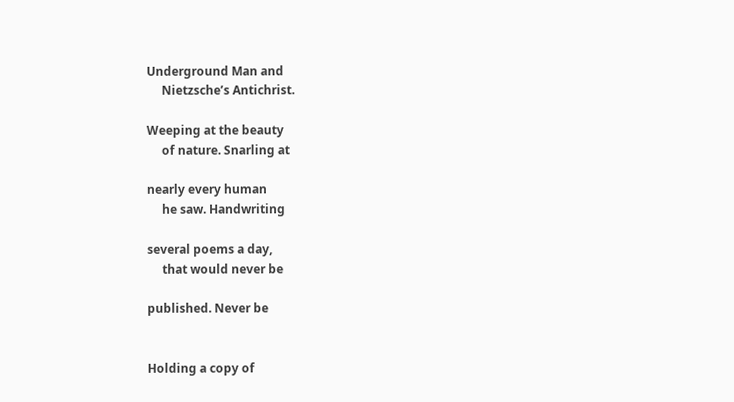Underground Man and
     Nietzsche’s Antichrist.

Weeping at the beauty
     of nature. Snarling at

nearly every human
     he saw. Handwriting

several poems a day,
     that would never be

published. Never be


Holding a copy of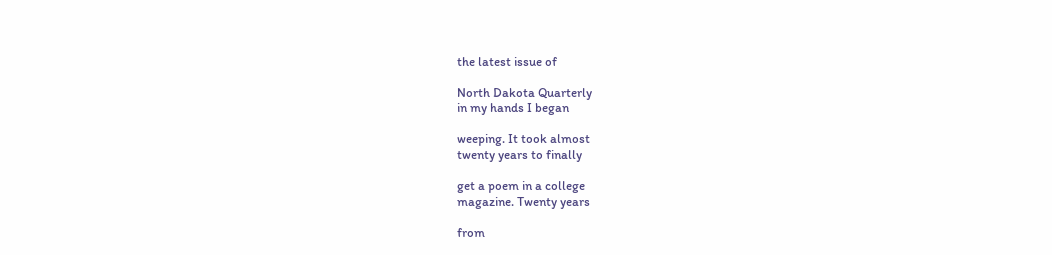the latest issue of

North Dakota Quarterly
in my hands I began

weeping. It took almost
twenty years to finally

get a poem in a college
magazine. Twenty years

from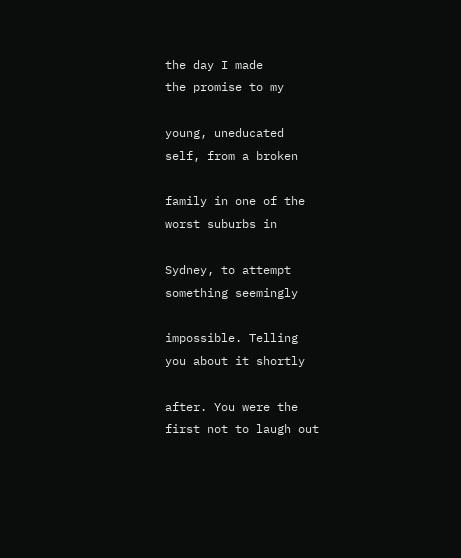the day I made
the promise to my

young, uneducated
self, from a broken

family in one of the
worst suburbs in

Sydney, to attempt
something seemingly

impossible. Telling
you about it shortly

after. You were the
first not to laugh out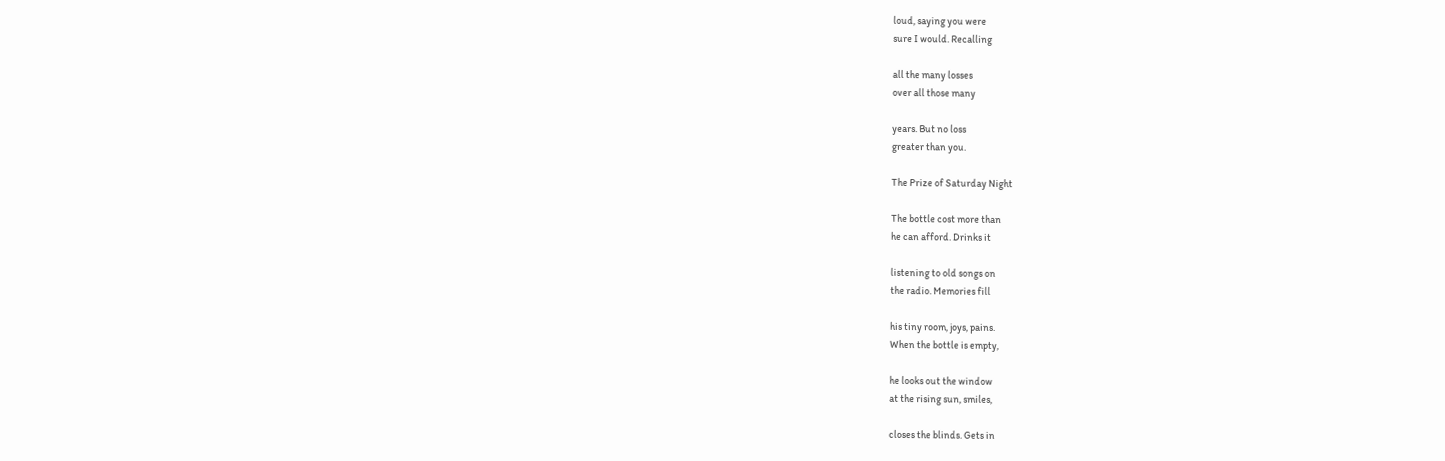loud, saying you were
sure I would. Recalling

all the many losses
over all those many

years. But no loss
greater than you.

The Prize of Saturday Night

The bottle cost more than
he can afford. Drinks it

listening to old songs on
the radio. Memories fill

his tiny room, joys, pains.
When the bottle is empty,

he looks out the window
at the rising sun, smiles,

closes the blinds. Gets in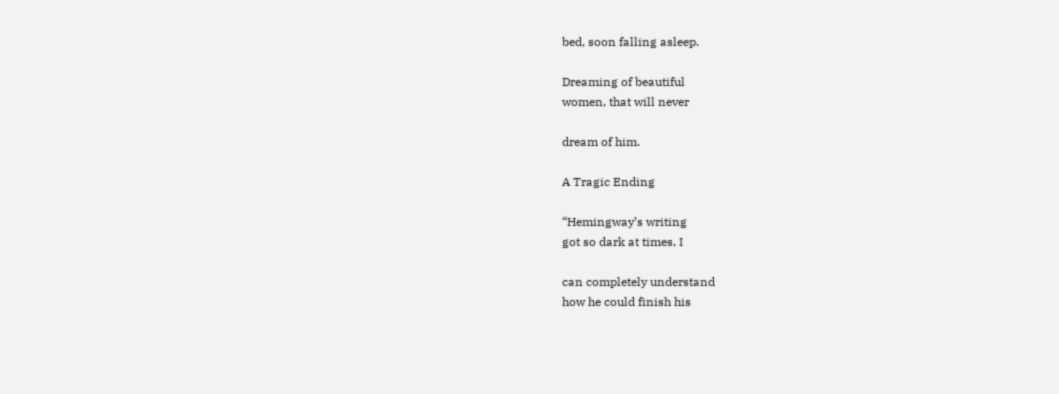bed, soon falling asleep.

Dreaming of beautiful
women, that will never

dream of him.

A Tragic Ending

“Hemingway’s writing
got so dark at times, I

can completely understand
how he could finish his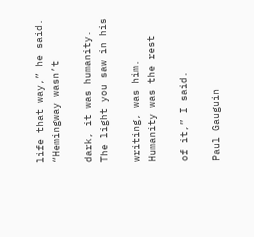life that way,” he said.
“Hemingway wasn’t

dark, it was humanity.
The light you saw in his

writing, was him.
Humanity was the rest

of it,” I said.

Paul Gauguin